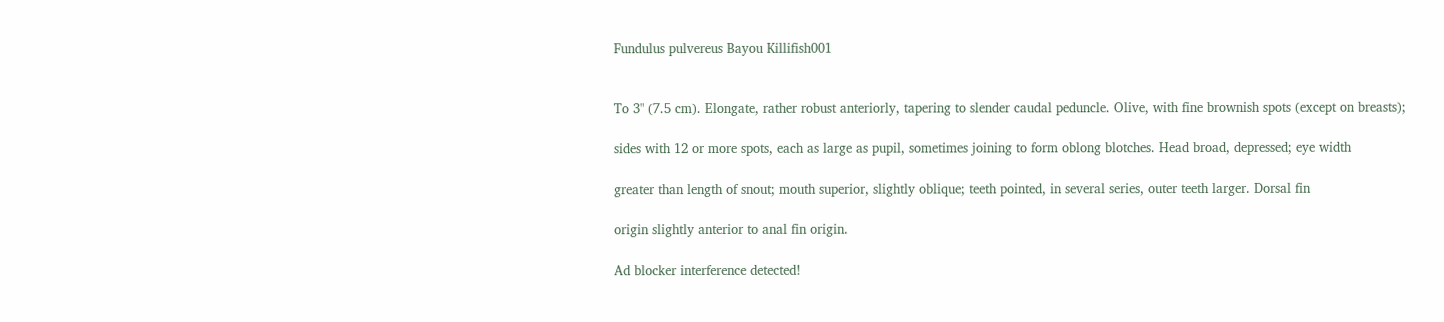Fundulus pulvereus Bayou Killifish001


To 3" (7.5 cm). Elongate, rather robust anteriorly, tapering to slender caudal peduncle. Olive, with fine brownish spots (except on breasts);

sides with 12 or more spots, each as large as pupil, sometimes joining to form oblong blotches. Head broad, depressed; eye width

greater than length of snout; mouth superior, slightly oblique; teeth pointed, in several series, outer teeth larger. Dorsal fin

origin slightly anterior to anal fin origin.

Ad blocker interference detected!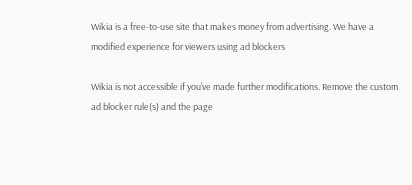Wikia is a free-to-use site that makes money from advertising. We have a modified experience for viewers using ad blockers

Wikia is not accessible if you’ve made further modifications. Remove the custom ad blocker rule(s) and the page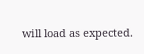will load as expected.